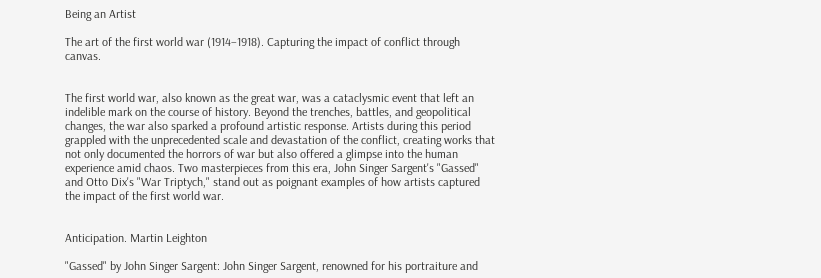Being an Artist

The art of the first world war (1914–1918). Capturing the impact of conflict through canvas.


The first world war, also known as the great war, was a cataclysmic event that left an indelible mark on the course of history. Beyond the trenches, battles, and geopolitical changes, the war also sparked a profound artistic response. Artists during this period grappled with the unprecedented scale and devastation of the conflict, creating works that not only documented the horrors of war but also offered a glimpse into the human experience amid chaos. Two masterpieces from this era, John Singer Sargent's "Gassed" and Otto Dix's "War Triptych," stand out as poignant examples of how artists captured the impact of the first world war.


Anticipation. Martin Leighton

"Gassed" by John Singer Sargent: John Singer Sargent, renowned for his portraiture and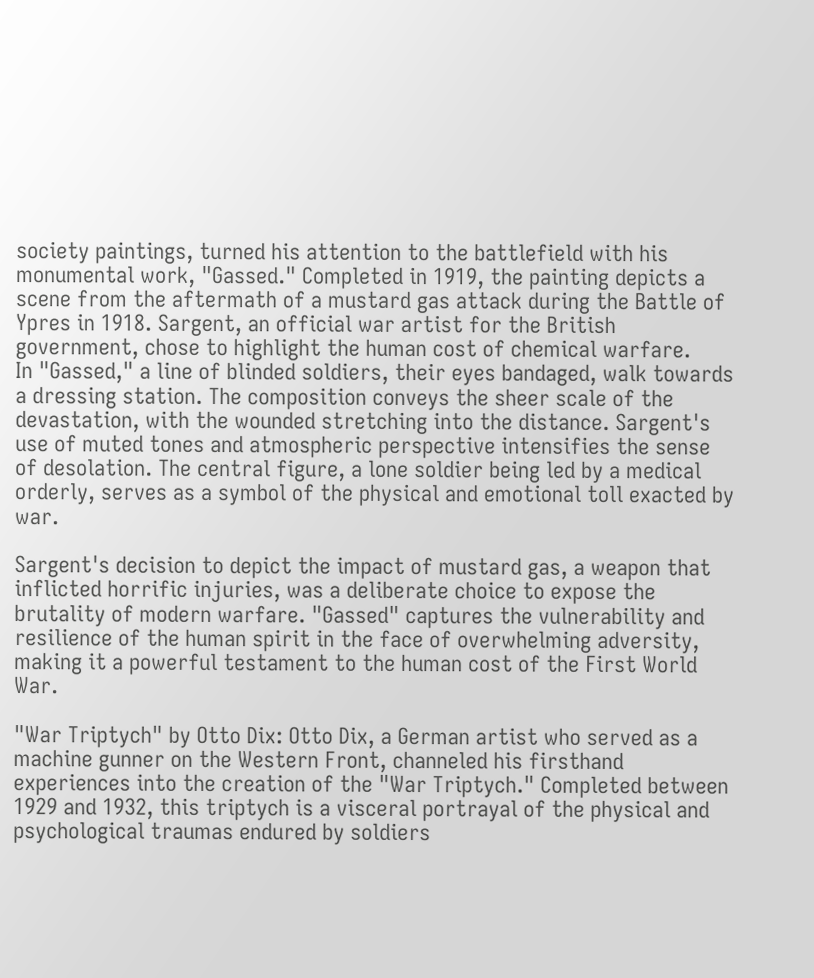society paintings, turned his attention to the battlefield with his monumental work, "Gassed." Completed in 1919, the painting depicts a scene from the aftermath of a mustard gas attack during the Battle of Ypres in 1918. Sargent, an official war artist for the British government, chose to highlight the human cost of chemical warfare.
In "Gassed," a line of blinded soldiers, their eyes bandaged, walk towards a dressing station. The composition conveys the sheer scale of the devastation, with the wounded stretching into the distance. Sargent's use of muted tones and atmospheric perspective intensifies the sense of desolation. The central figure, a lone soldier being led by a medical orderly, serves as a symbol of the physical and emotional toll exacted by war.

Sargent's decision to depict the impact of mustard gas, a weapon that inflicted horrific injuries, was a deliberate choice to expose the brutality of modern warfare. "Gassed" captures the vulnerability and resilience of the human spirit in the face of overwhelming adversity, making it a powerful testament to the human cost of the First World War.

"War Triptych" by Otto Dix: Otto Dix, a German artist who served as a machine gunner on the Western Front, channeled his firsthand experiences into the creation of the "War Triptych." Completed between 1929 and 1932, this triptych is a visceral portrayal of the physical and psychological traumas endured by soldiers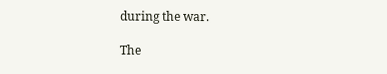during the war.

The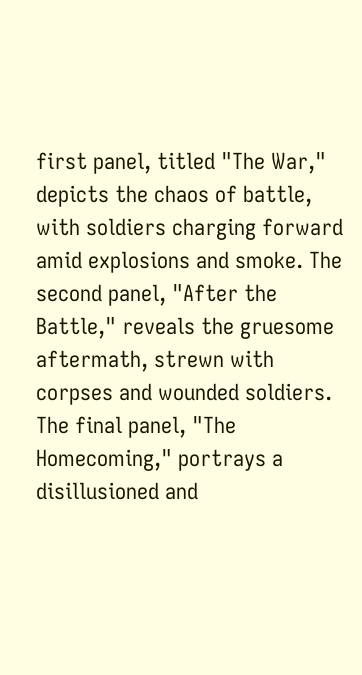first panel, titled "The War," depicts the chaos of battle, with soldiers charging forward amid explosions and smoke. The second panel, "After the Battle," reveals the gruesome aftermath, strewn with corpses and wounded soldiers. The final panel, "The Homecoming," portrays a disillusioned and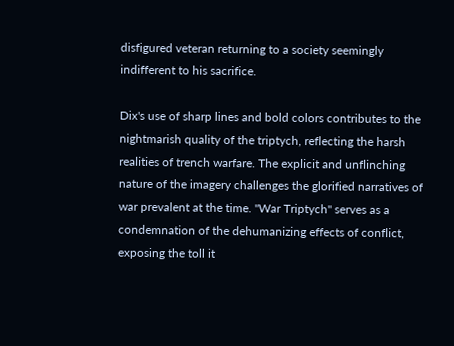disfigured veteran returning to a society seemingly indifferent to his sacrifice.

Dix's use of sharp lines and bold colors contributes to the nightmarish quality of the triptych, reflecting the harsh realities of trench warfare. The explicit and unflinching nature of the imagery challenges the glorified narratives of war prevalent at the time. "War Triptych" serves as a condemnation of the dehumanizing effects of conflict, exposing the toll it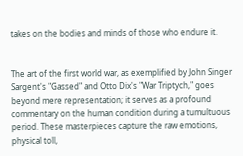takes on the bodies and minds of those who endure it.


The art of the first world war, as exemplified by John Singer Sargent's "Gassed" and Otto Dix's "War Triptych," goes beyond mere representation; it serves as a profound commentary on the human condition during a tumultuous period. These masterpieces capture the raw emotions, physical toll,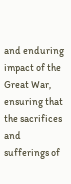and enduring impact of the Great War, ensuring that the sacrifices and sufferings of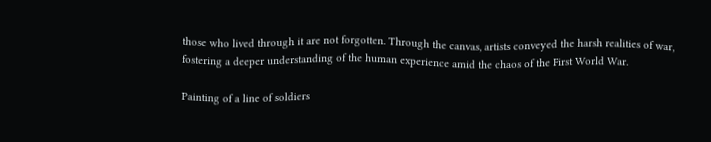those who lived through it are not forgotten. Through the canvas, artists conveyed the harsh realities of war, fostering a deeper understanding of the human experience amid the chaos of the First World War.

Painting of a line of soldiers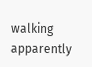walking apparently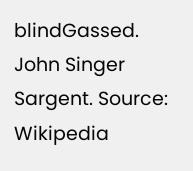blindGassed. John Singer Sargent. Source: Wikipedia